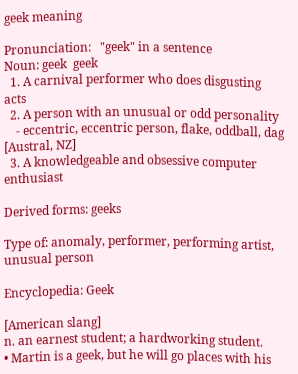geek meaning

Pronunciation:   "geek" in a sentence
Noun: geek  geek
  1. A carnival performer who does disgusting acts
  2. A person with an unusual or odd personality
    - eccentric, eccentric person, flake, oddball, dag [Austral, NZ]
  3. A knowledgeable and obsessive computer enthusiast

Derived forms: geeks

Type of: anomaly, performer, performing artist, unusual person

Encyclopedia: Geek

[American slang]
n. an earnest student; a hardworking student.
• Martin is a geek, but he will go places with his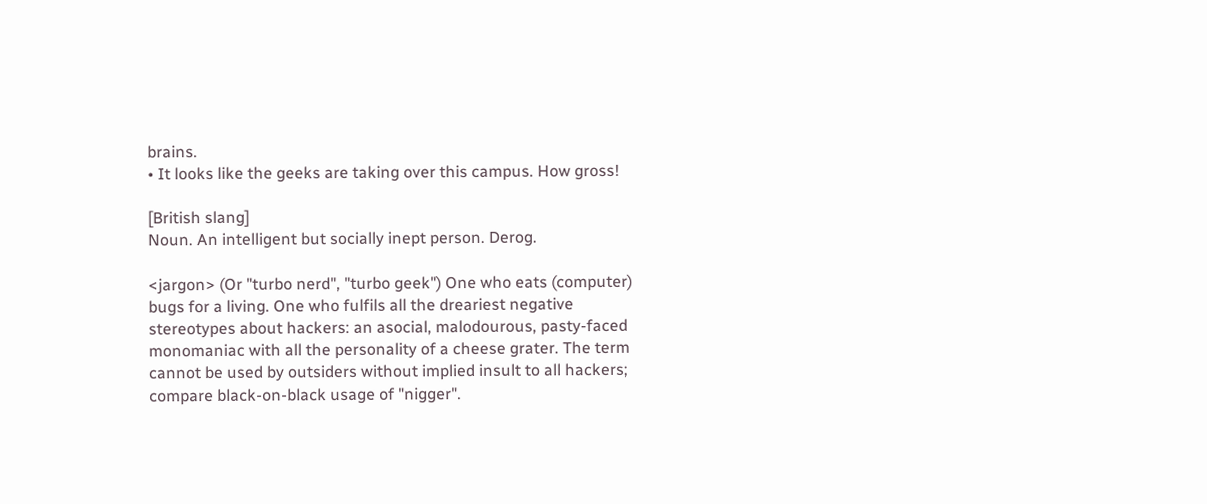brains.
• It looks like the geeks are taking over this campus. How gross!

[British slang]
Noun. An intelligent but socially inept person. Derog.

<jargon> (Or "turbo nerd", "turbo geek") One who eats (computer) bugs for a living. One who fulfils all the dreariest negative stereotypes about hackers: an asocial, malodourous, pasty-faced monomaniac with all the personality of a cheese grater. The term cannot be used by outsiders without implied insult to all hackers; compare black-on-black usage of "nigger".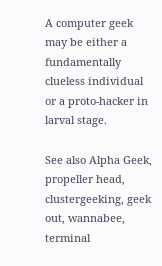A computer geek may be either a fundamentally clueless individual or a proto-hacker in larval stage.

See also Alpha Geek, propeller head, clustergeeking, geek out, wannabee, terminal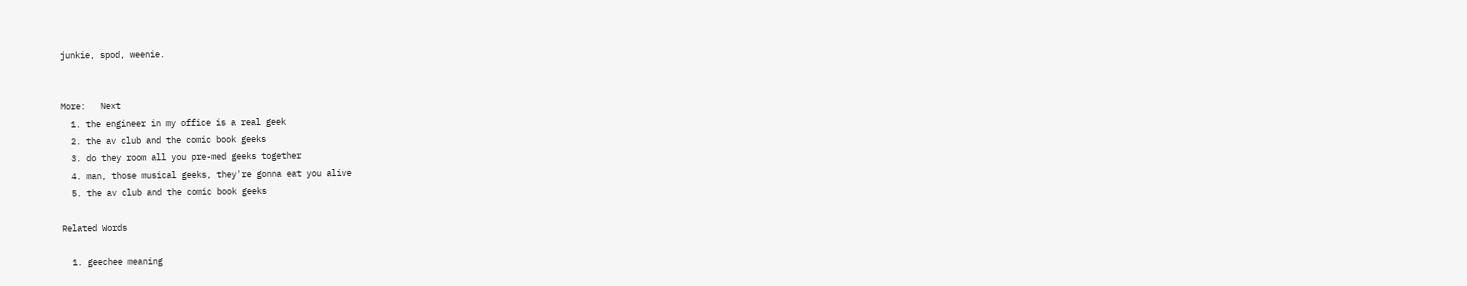junkie, spod, weenie.


More:   Next
  1. the engineer in my office is a real geek
  2. the av club and the comic book geeks
  3. do they room all you pre-med geeks together
  4. man, those musical geeks, they're gonna eat you alive
  5. the av club and the comic book geeks

Related Words

  1. geechee meaning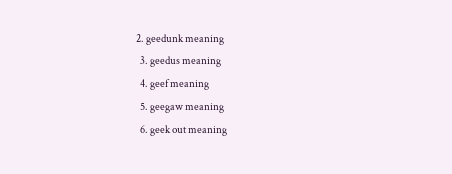2. geedunk meaning
  3. geedus meaning
  4. geef meaning
  5. geegaw meaning
  6. geek out meaning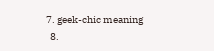7. geek-chic meaning
  8.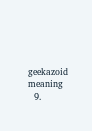geekazoid meaning
  9.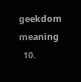geekdom meaning
  10.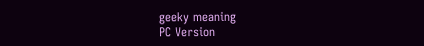geeky meaning
PC Version